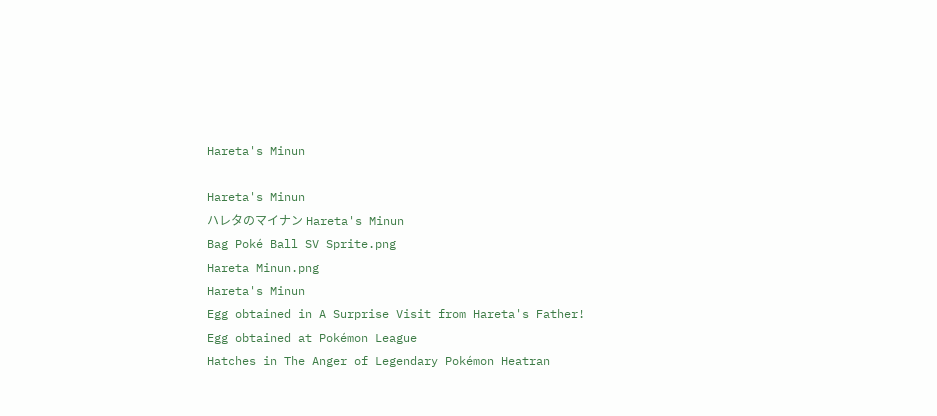Hareta's Minun

Hareta's Minun
ハレタのマイナン Hareta's Minun
Bag Poké Ball SV Sprite.png
Hareta Minun.png
Hareta's Minun
Egg obtained in A Surprise Visit from Hareta's Father!
Egg obtained at Pokémon League
Hatches in The Anger of Legendary Pokémon Heatran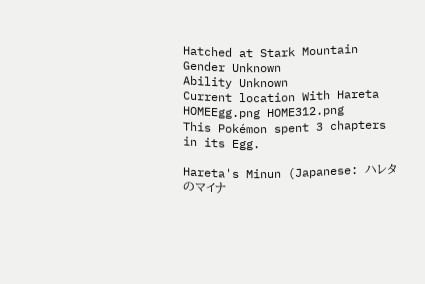Hatched at Stark Mountain
Gender Unknown
Ability Unknown
Current location With Hareta
HOMEEgg.png HOME312.png
This Pokémon spent 3 chapters in its Egg.

Hareta's Minun (Japanese: ハレタのマイナ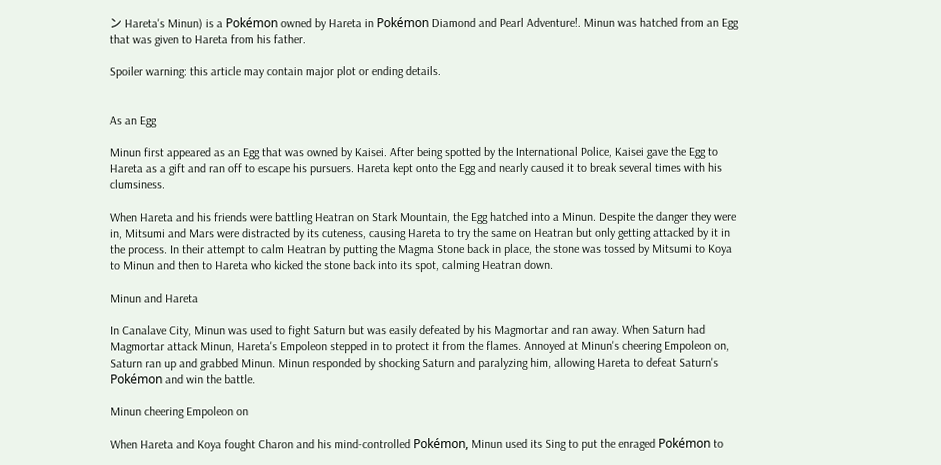ン Hareta's Minun) is a Pokémon owned by Hareta in Pokémon Diamond and Pearl Adventure!. Minun was hatched from an Egg that was given to Hareta from his father.

Spoiler warning: this article may contain major plot or ending details.


As an Egg

Minun first appeared as an Egg that was owned by Kaisei. After being spotted by the International Police, Kaisei gave the Egg to Hareta as a gift and ran off to escape his pursuers. Hareta kept onto the Egg and nearly caused it to break several times with his clumsiness.

When Hareta and his friends were battling Heatran on Stark Mountain, the Egg hatched into a Minun. Despite the danger they were in, Mitsumi and Mars were distracted by its cuteness, causing Hareta to try the same on Heatran but only getting attacked by it in the process. In their attempt to calm Heatran by putting the Magma Stone back in place, the stone was tossed by Mitsumi to Koya to Minun and then to Hareta who kicked the stone back into its spot, calming Heatran down.

Minun and Hareta

In Canalave City, Minun was used to fight Saturn but was easily defeated by his Magmortar and ran away. When Saturn had Magmortar attack Minun, Hareta's Empoleon stepped in to protect it from the flames. Annoyed at Minun's cheering Empoleon on, Saturn ran up and grabbed Minun. Minun responded by shocking Saturn and paralyzing him, allowing Hareta to defeat Saturn's Pokémon and win the battle.

Minun cheering Empoleon on

When Hareta and Koya fought Charon and his mind-controlled Pokémon, Minun used its Sing to put the enraged Pokémon to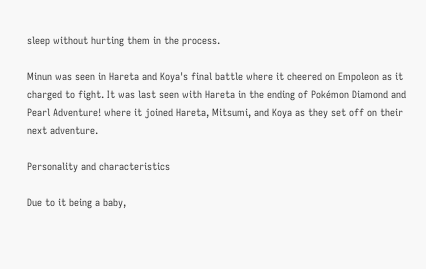sleep without hurting them in the process.

Minun was seen in Hareta and Koya's final battle where it cheered on Empoleon as it charged to fight. It was last seen with Hareta in the ending of Pokémon Diamond and Pearl Adventure! where it joined Hareta, Mitsumi, and Koya as they set off on their next adventure.

Personality and characteristics

Due to it being a baby,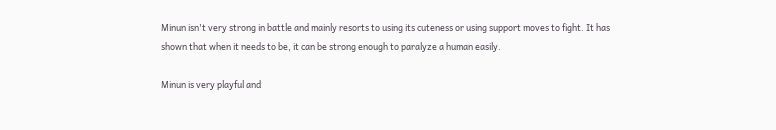Minun isn't very strong in battle and mainly resorts to using its cuteness or using support moves to fight. It has shown that when it needs to be, it can be strong enough to paralyze a human easily.

Minun is very playful and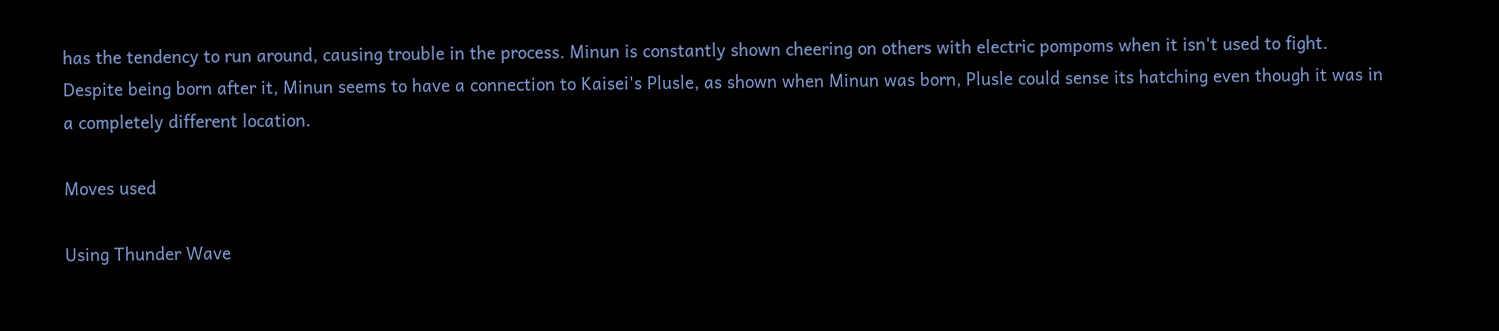has the tendency to run around, causing trouble in the process. Minun is constantly shown cheering on others with electric pompoms when it isn't used to fight. Despite being born after it, Minun seems to have a connection to Kaisei's Plusle, as shown when Minun was born, Plusle could sense its hatching even though it was in a completely different location.

Moves used

Using Thunder Wave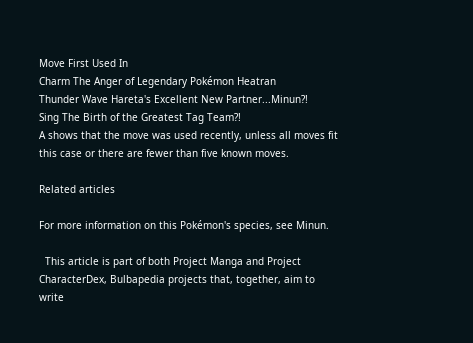Move First Used In
Charm The Anger of Legendary Pokémon Heatran
Thunder Wave Hareta's Excellent New Partner...Minun?!
Sing The Birth of the Greatest Tag Team?!
A shows that the move was used recently, unless all moves fit this case or there are fewer than five known moves.

Related articles

For more information on this Pokémon's species, see Minun.

  This article is part of both Project Manga and Project CharacterDex, Bulbapedia projects that, together, aim to write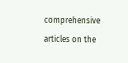comprehensive articles on the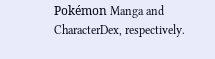Pokémon Manga and CharacterDex, respectively.